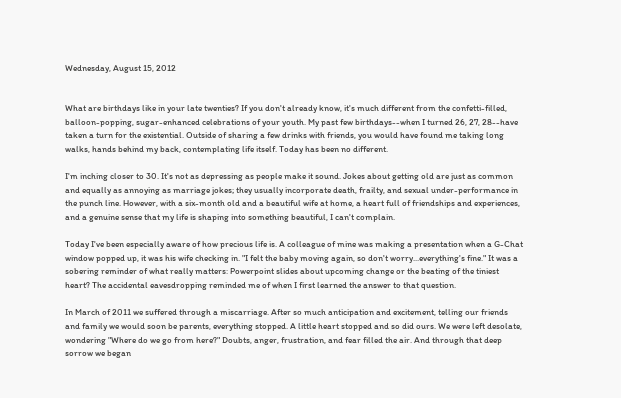Wednesday, August 15, 2012


What are birthdays like in your late twenties? If you don't already know, it's much different from the confetti-filled, balloon-popping, sugar-enhanced celebrations of your youth. My past few birthdays--when I turned 26, 27, 28--have taken a turn for the existential. Outside of sharing a few drinks with friends, you would have found me taking long walks, hands behind my back, contemplating life itself. Today has been no different.

I'm inching closer to 30. It's not as depressing as people make it sound. Jokes about getting old are just as common and equally as annoying as marriage jokes; they usually incorporate death, frailty, and sexual under-performance in the punch line. However, with a six-month old and a beautiful wife at home, a heart full of friendships and experiences, and a genuine sense that my life is shaping into something beautiful, I can't complain.

Today I've been especially aware of how precious life is. A colleague of mine was making a presentation when a G-Chat window popped up, it was his wife checking in. "I felt the baby moving again, so don't worry...everything's fine." It was a sobering reminder of what really matters: Powerpoint slides about upcoming change or the beating of the tiniest heart? The accidental eavesdropping reminded me of when I first learned the answer to that question.

In March of 2011 we suffered through a miscarriage. After so much anticipation and excitement, telling our friends and family we would soon be parents, everything stopped. A little heart stopped and so did ours. We were left desolate, wondering "Where do we go from here?" Doubts, anger, frustration, and fear filled the air. And through that deep sorrow we began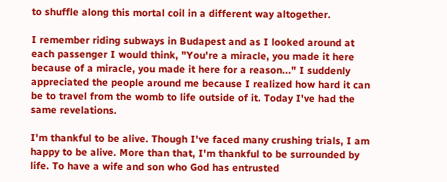to shuffle along this mortal coil in a different way altogether.

I remember riding subways in Budapest and as I looked around at each passenger I would think, "You're a miracle, you made it here because of a miracle, you made it here for a reason..." I suddenly appreciated the people around me because I realized how hard it can be to travel from the womb to life outside of it. Today I've had the same revelations.

I'm thankful to be alive. Though I've faced many crushing trials, I am happy to be alive. More than that, I'm thankful to be surrounded by life. To have a wife and son who God has entrusted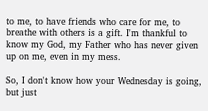to me, to have friends who care for me, to breathe with others is a gift. I'm thankful to know my God, my Father who has never given up on me, even in my mess.

So, I don't know how your Wednesday is going, but just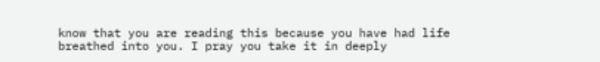know that you are reading this because you have had life breathed into you. I pray you take it in deeply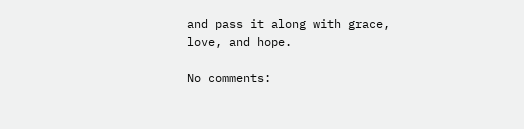and pass it along with grace, love, and hope.

No comments: